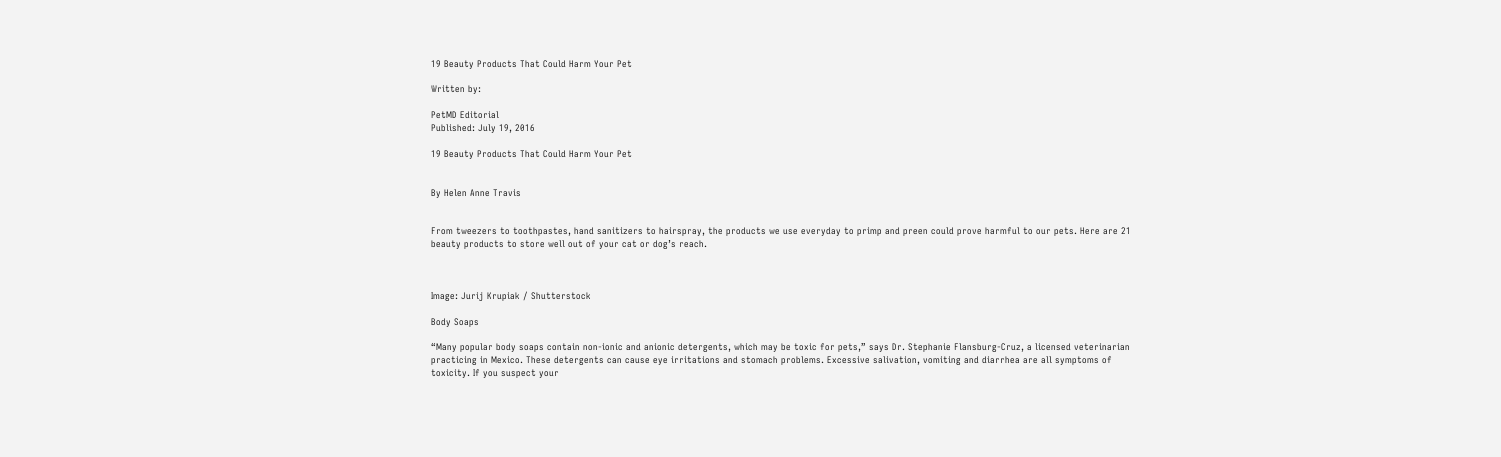19 Beauty Products That Could Harm Your Pet

Written by:

PetMD Editorial
Published: July 19, 2016

19 Beauty Products That Could Harm Your Pet


By Helen Anne Travis


From tweezers to toothpastes, hand sanitizers to hairspray, the products we use everyday to primp and preen could prove harmful to our pets. Here are 21 beauty products to store well out of your cat or dog’s reach.



Image: Jurij Krupiak / Shutterstock

Body Soaps

“Many popular body soaps contain non-ionic and anionic detergents, which may be toxic for pets,” says Dr. Stephanie Flansburg-Cruz, a licensed veterinarian practicing in Mexico. These detergents can cause eye irritations and stomach problems. Excessive salivation, vomiting and diarrhea are all symptoms of toxicity. If you suspect your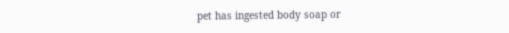pet has ingested body soap or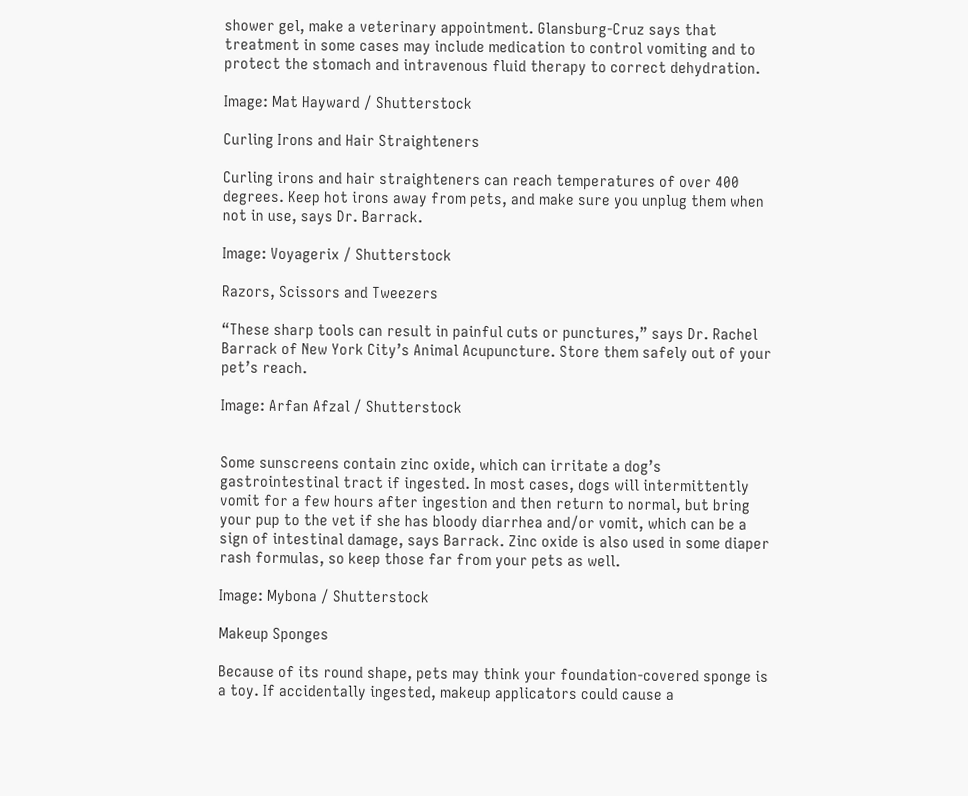shower gel, make a veterinary appointment. Glansburg-Cruz says that treatment in some cases may include medication to control vomiting and to protect the stomach and intravenous fluid therapy to correct dehydration.

Image: Mat Hayward / Shutterstock

Curling Irons and Hair Straighteners

Curling irons and hair straighteners can reach temperatures of over 400 degrees. Keep hot irons away from pets, and make sure you unplug them when not in use, says Dr. Barrack.

Image: Voyagerix / Shutterstock

Razors, Scissors and Tweezers

“These sharp tools can result in painful cuts or punctures,” says Dr. Rachel Barrack of New York City’s Animal Acupuncture. Store them safely out of your pet’s reach.

Image: Arfan Afzal / Shutterstock


Some sunscreens contain zinc oxide, which can irritate a dog’s gastrointestinal tract if ingested. In most cases, dogs will intermittently vomit for a few hours after ingestion and then return to normal, but bring your pup to the vet if she has bloody diarrhea and/or vomit, which can be a sign of intestinal damage, says Barrack. Zinc oxide is also used in some diaper rash formulas, so keep those far from your pets as well.

Image: Mybona / Shutterstock

Makeup Sponges

Because of its round shape, pets may think your foundation-covered sponge is a toy. If accidentally ingested, makeup applicators could cause a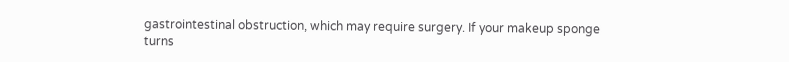gastrointestinal obstruction, which may require surgery. If your makeup sponge turns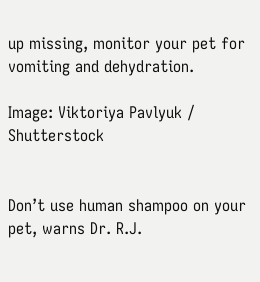up missing, monitor your pet for vomiting and dehydration.

Image: Viktoriya Pavlyuk / Shutterstock


Don’t use human shampoo on your pet, warns Dr. R.J.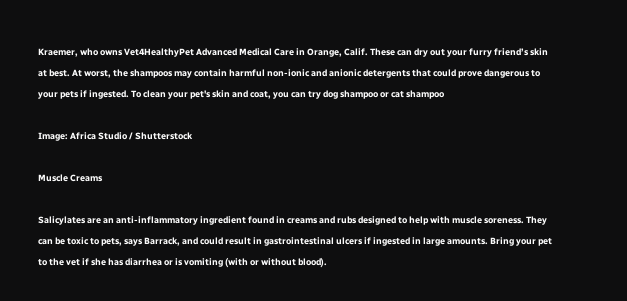Kraemer, who owns Vet4HealthyPet Advanced Medical Care in Orange, Calif. These can dry out your furry friend’s skin at best. At worst, the shampoos may contain harmful non-ionic and anionic detergents that could prove dangerous to your pets if ingested. To clean your pet's skin and coat, you can try dog shampoo or cat shampoo

Image: Africa Studio / Shutterstock

Muscle Creams

Salicylates are an anti-inflammatory ingredient found in creams and rubs designed to help with muscle soreness. They can be toxic to pets, says Barrack, and could result in gastrointestinal ulcers if ingested in large amounts. Bring your pet to the vet if she has diarrhea or is vomiting (with or without blood).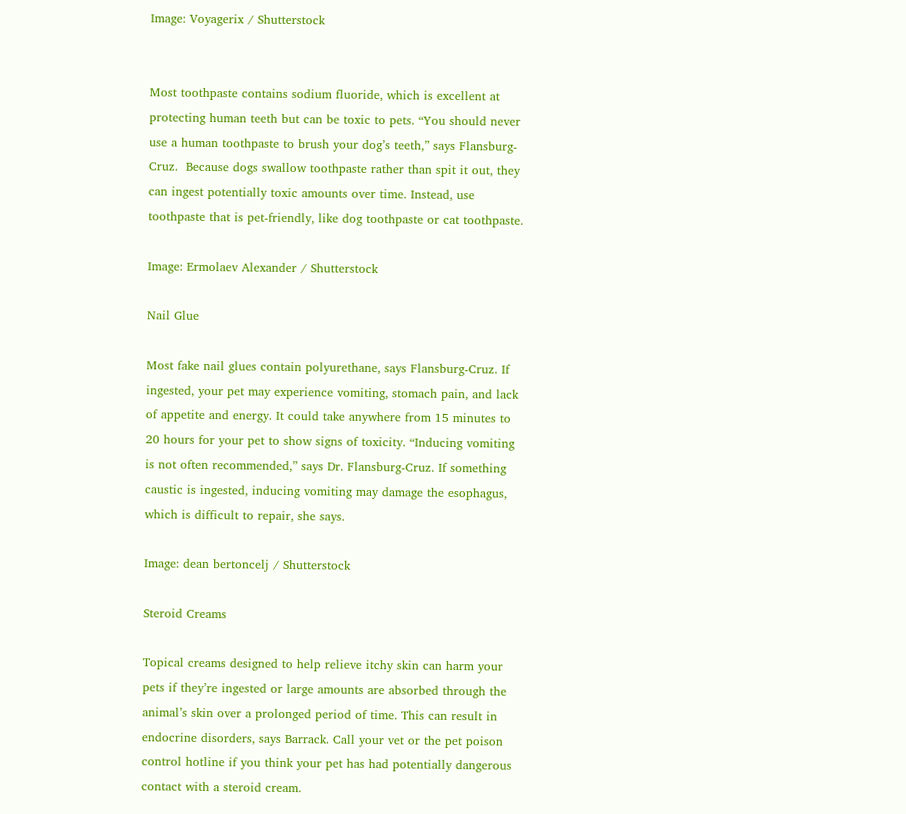Image: Voyagerix / Shutterstock


Most toothpaste contains sodium fluoride, which is excellent at protecting human teeth but can be toxic to pets. “You should never use a human toothpaste to brush your dog’s teeth,” says Flansburg-Cruz.  Because dogs swallow toothpaste rather than spit it out, they can ingest potentially toxic amounts over time. Instead, use toothpaste that is pet-friendly, like dog toothpaste or cat toothpaste.

Image: Ermolaev Alexander / Shutterstock

Nail Glue

Most fake nail glues contain polyurethane, says Flansburg-Cruz. If ingested, your pet may experience vomiting, stomach pain, and lack of appetite and energy. It could take anywhere from 15 minutes to 20 hours for your pet to show signs of toxicity. “Inducing vomiting is not often recommended,” says Dr. Flansburg-Cruz. If something caustic is ingested, inducing vomiting may damage the esophagus, which is difficult to repair, she says.

Image: dean bertoncelj / Shutterstock

Steroid Creams

Topical creams designed to help relieve itchy skin can harm your pets if they’re ingested or large amounts are absorbed through the animal’s skin over a prolonged period of time. This can result in endocrine disorders, says Barrack. Call your vet or the pet poison control hotline if you think your pet has had potentially dangerous contact with a steroid cream.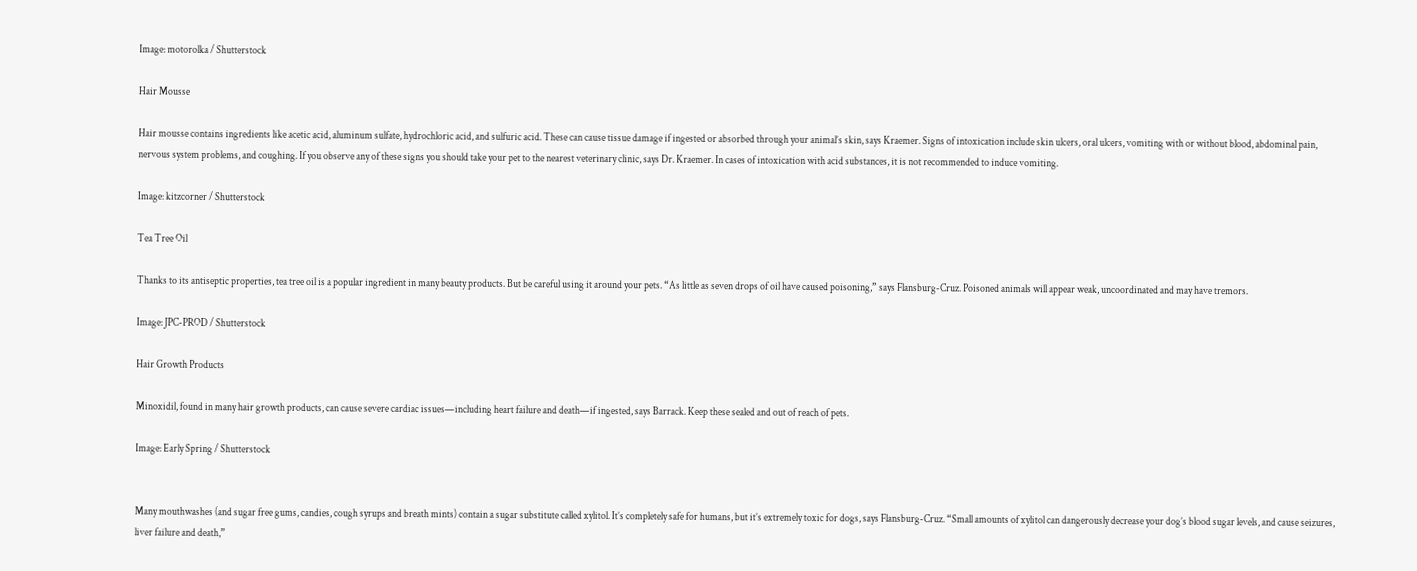Image: motorolka / Shutterstock

Hair Mousse

Hair mousse contains ingredients like acetic acid, aluminum sulfate, hydrochloric acid, and sulfuric acid. These can cause tissue damage if ingested or absorbed through your animal’s skin, says Kraemer. Signs of intoxication include skin ulcers, oral ulcers, vomiting with or without blood, abdominal pain, nervous system problems, and coughing. If you observe any of these signs you should take your pet to the nearest veterinary clinic, says Dr. Kraemer. In cases of intoxication with acid substances, it is not recommended to induce vomiting.

Image: kitzcorner / Shutterstock

Tea Tree Oil

Thanks to its antiseptic properties, tea tree oil is a popular ingredient in many beauty products. But be careful using it around your pets. “As little as seven drops of oil have caused poisoning,” says Flansburg-Cruz. Poisoned animals will appear weak, uncoordinated and may have tremors.

Image: JPC-PROD / Shutterstock

Hair Growth Products

Minoxidil, found in many hair growth products, can cause severe cardiac issues—including heart failure and death—if ingested, says Barrack. Keep these sealed and out of reach of pets.

Image: Early Spring / Shutterstock


Many mouthwashes (and sugar free gums, candies, cough syrups and breath mints) contain a sugar substitute called xylitol. It’s completely safe for humans, but it’s extremely toxic for dogs, says Flansburg-Cruz. “Small amounts of xylitol can dangerously decrease your dog’s blood sugar levels, and cause seizures, liver failure and death,”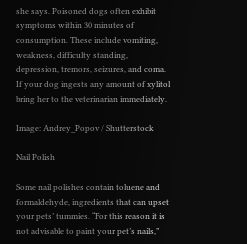she says. Poisoned dogs often exhibit symptoms within 30 minutes of consumption. These include vomiting, weakness, difficulty standing, depression, tremors, seizures, and coma. If your dog ingests any amount of xylitol bring her to the veterinarian immediately.

Image: Andrey_Popov / Shutterstock

Nail Polish

Some nail polishes contain toluene and formaldehyde, ingredients that can upset your pets’ tummies. “For this reason it is not advisable to paint your pet’s nails,”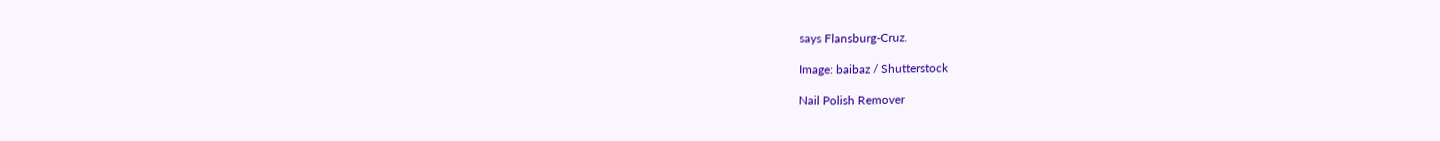says Flansburg-Cruz.

Image: baibaz / Shutterstock

Nail Polish Remover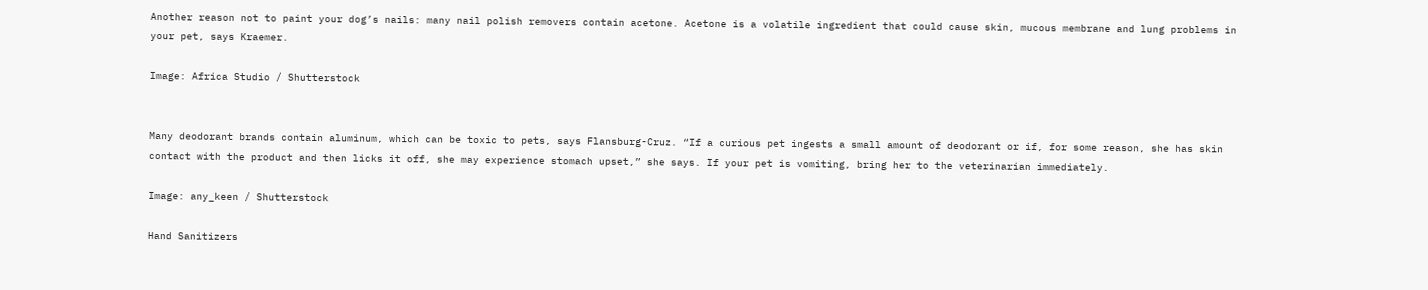Another reason not to paint your dog’s nails: many nail polish removers contain acetone. Acetone is a volatile ingredient that could cause skin, mucous membrane and lung problems in your pet, says Kraemer.

Image: Africa Studio / Shutterstock


Many deodorant brands contain aluminum, which can be toxic to pets, says Flansburg-Cruz. “If a curious pet ingests a small amount of deodorant or if, for some reason, she has skin contact with the product and then licks it off, she may experience stomach upset,” she says. If your pet is vomiting, bring her to the veterinarian immediately.

Image: any_keen / Shutterstock

Hand Sanitizers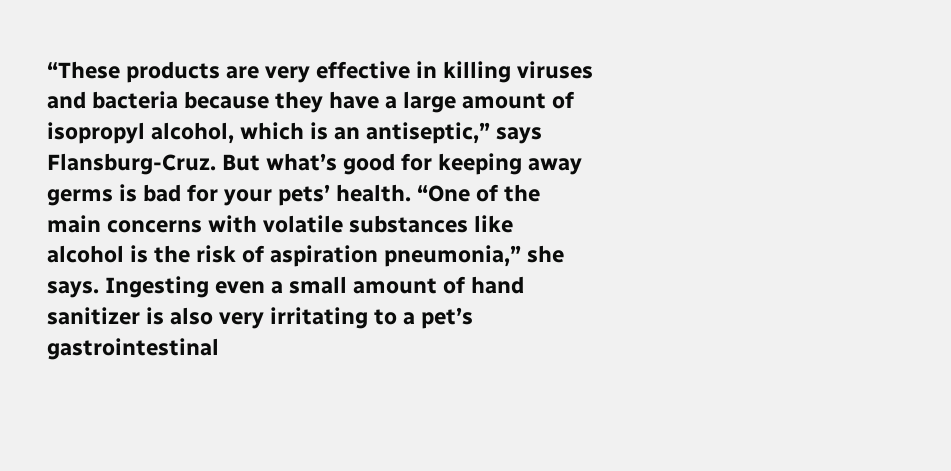“These products are very effective in killing viruses and bacteria because they have a large amount of isopropyl alcohol, which is an antiseptic,” says Flansburg-Cruz. But what’s good for keeping away germs is bad for your pets’ health. “One of the main concerns with volatile substances like alcohol is the risk of aspiration pneumonia,” she says. Ingesting even a small amount of hand sanitizer is also very irritating to a pet’s gastrointestinal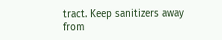tract. Keep sanitizers away from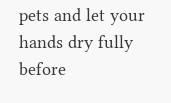pets and let your hands dry fully before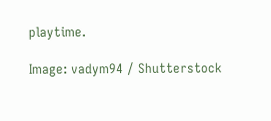playtime.

Image: vadym94 / Shutterstock